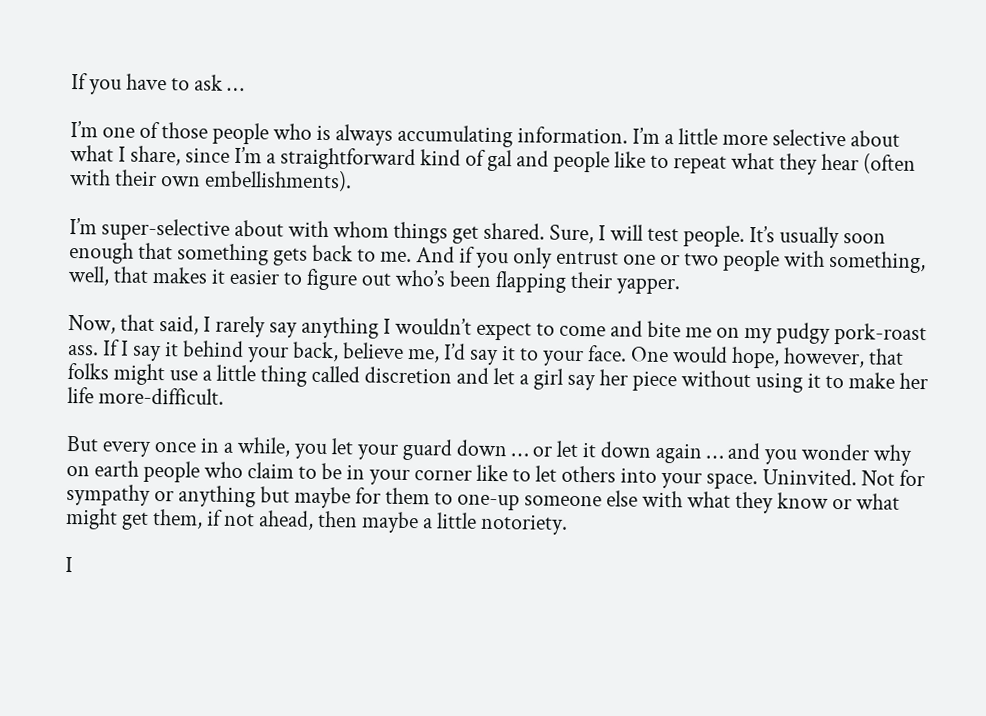If you have to ask …

I’m one of those people who is always accumulating information. I’m a little more selective about what I share, since I’m a straightforward kind of gal and people like to repeat what they hear (often with their own embellishments).

I’m super-selective about with whom things get shared. Sure, I will test people. It’s usually soon enough that something gets back to me. And if you only entrust one or two people with something, well, that makes it easier to figure out who’s been flapping their yapper.

Now, that said, I rarely say anything I wouldn’t expect to come and bite me on my pudgy pork-roast ass. If I say it behind your back, believe me, I’d say it to your face. One would hope, however, that folks might use a little thing called discretion and let a girl say her piece without using it to make her life more-difficult.

But every once in a while, you let your guard down … or let it down again … and you wonder why on earth people who claim to be in your corner like to let others into your space. Uninvited. Not for sympathy or anything but maybe for them to one-up someone else with what they know or what might get them, if not ahead, then maybe a little notoriety.

I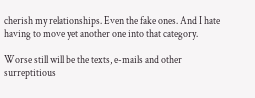cherish my relationships. Even the fake ones. And I hate having to move yet another one into that category.

Worse still will be the texts, e-mails and other surreptitious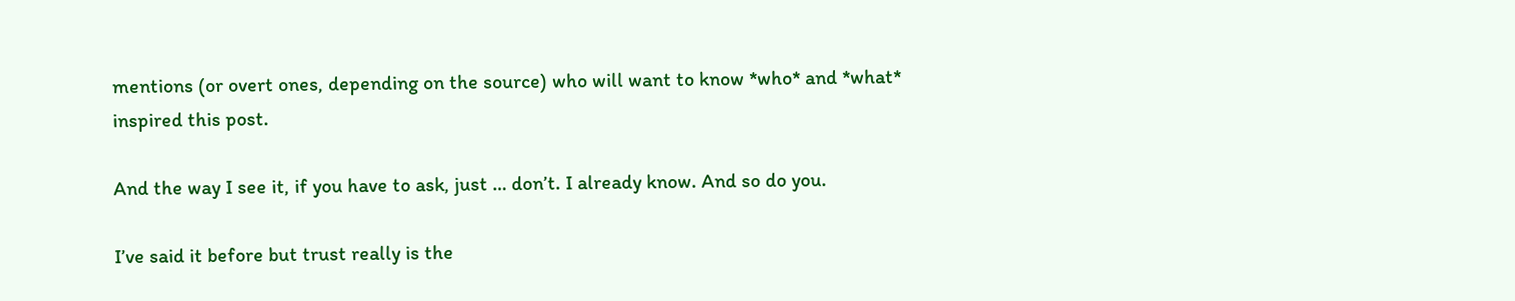mentions (or overt ones, depending on the source) who will want to know *who* and *what* inspired this post.

And the way I see it, if you have to ask, just … don’t. I already know. And so do you.

I’ve said it before but trust really is the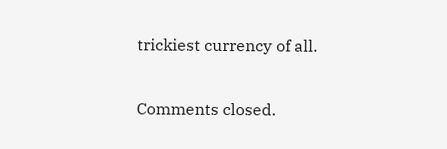trickiest currency of all.

Comments closed.